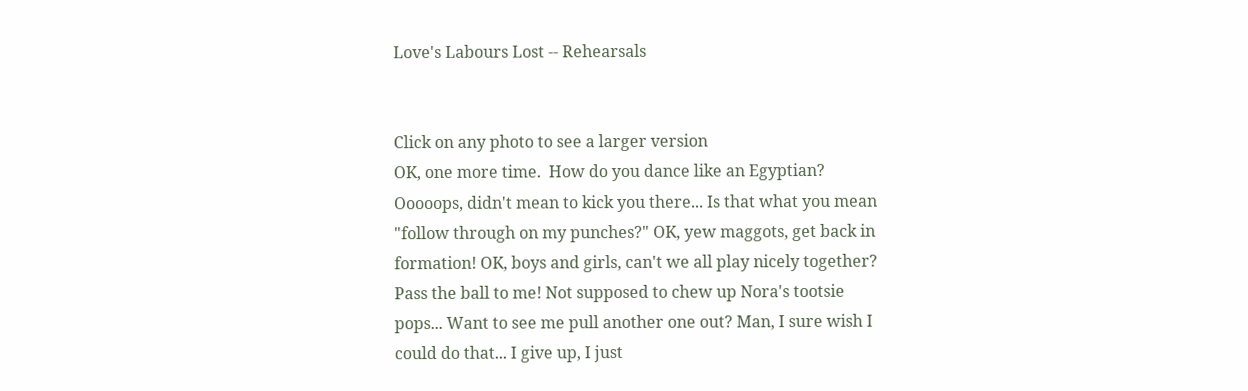Love's Labours Lost -- Rehearsals


Click on any photo to see a larger version
OK, one more time.  How do you dance like an Egyptian? Ooooops, didn't mean to kick you there... Is that what you mean "follow through on my punches?" OK, yew maggots, get back in formation! OK, boys and girls, can't we all play nicely together? Pass the ball to me! Not supposed to chew up Nora's tootsie pops... Want to see me pull another one out? Man, I sure wish I could do that... I give up, I just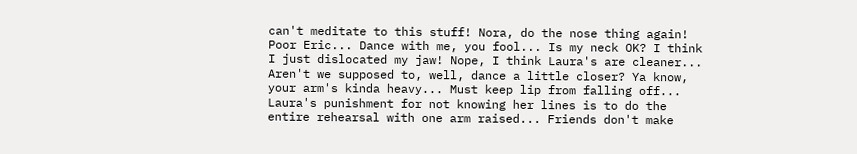can't meditate to this stuff! Nora, do the nose thing again! Poor Eric... Dance with me, you fool... Is my neck OK? I think I just dislocated my jaw! Nope, I think Laura's are cleaner... Aren't we supposed to, well, dance a little closer? Ya know, your arm's kinda heavy... Must keep lip from falling off... Laura's punishment for not knowing her lines is to do the entire rehearsal with one arm raised... Friends don't make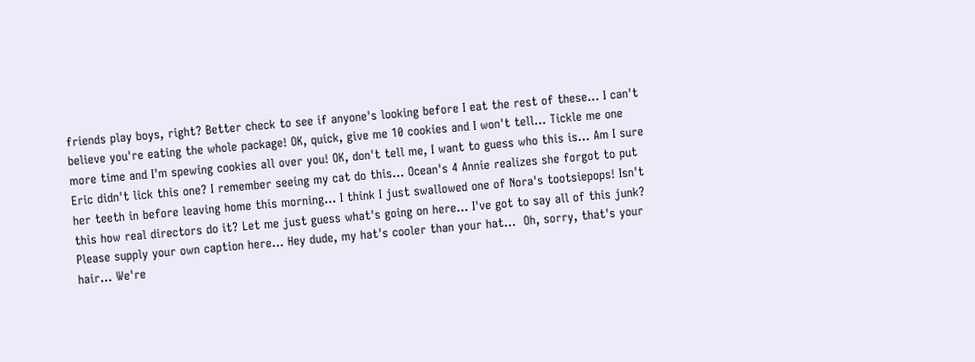friends play boys, right? Better check to see if anyone's looking before I eat the rest of these... I can't believe you're eating the whole package! OK, quick, give me 10 cookies and I won't tell... Tickle me one more time and I'm spewing cookies all over you! OK, don't tell me, I want to guess who this is... Am I sure Eric didn't lick this one? I remember seeing my cat do this... Ocean's 4 Annie realizes she forgot to put her teeth in before leaving home this morning... I think I just swallowed one of Nora's tootsiepops! Isn't this how real directors do it? Let me just guess what's going on here... I've got to say all of this junk? Please supply your own caption here... Hey dude, my hat's cooler than your hat...  Oh, sorry, that's your hair... We're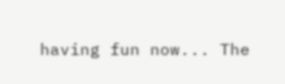having fun now... The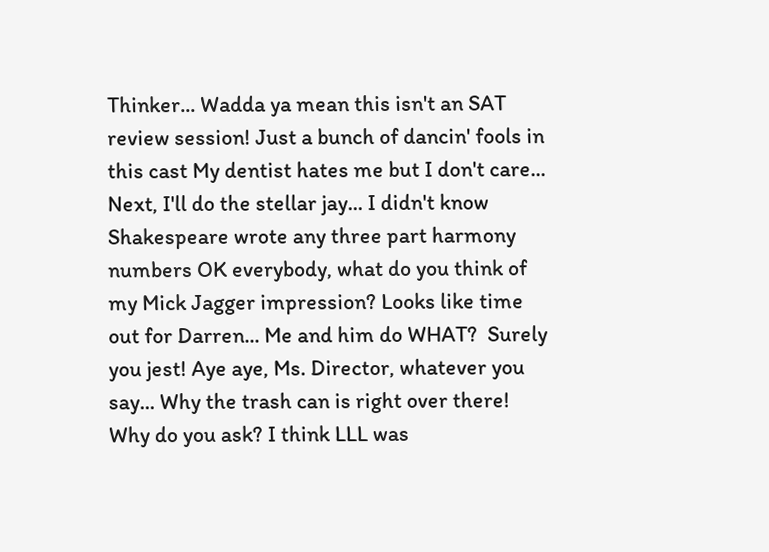Thinker... Wadda ya mean this isn't an SAT review session! Just a bunch of dancin' fools in this cast My dentist hates me but I don't care... Next, I'll do the stellar jay... I didn't know Shakespeare wrote any three part harmony numbers OK everybody, what do you think of my Mick Jagger impression? Looks like time out for Darren... Me and him do WHAT?  Surely you jest! Aye aye, Ms. Director, whatever you say... Why the trash can is right over there!  Why do you ask? I think LLL was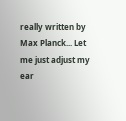really written by Max Planck... Let me just adjust my ear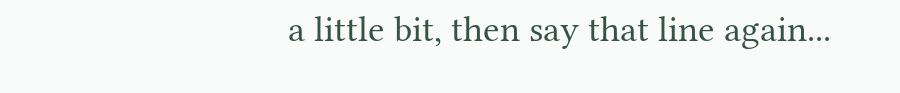a little bit, then say that line again...